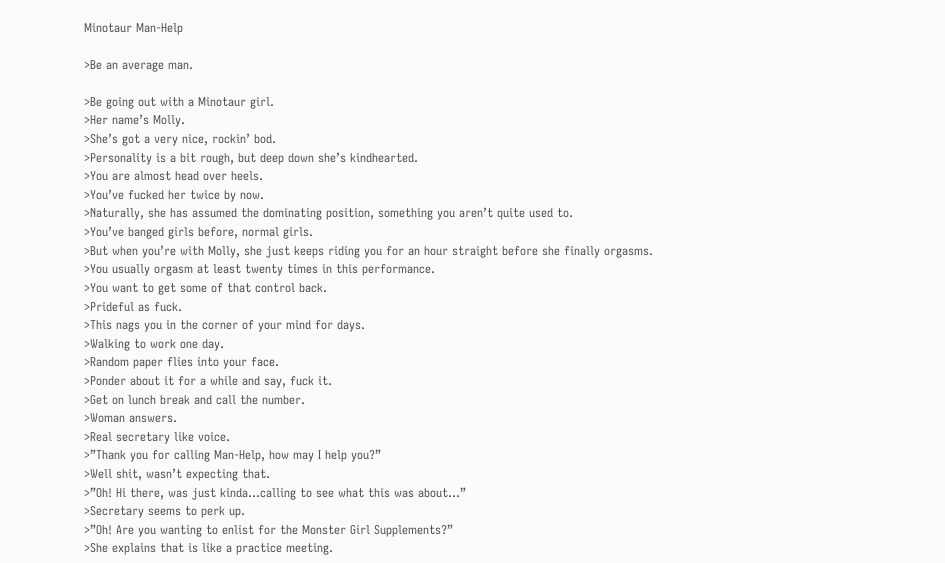Minotaur Man-Help

>Be an average man.

>Be going out with a Minotaur girl.
>Her name’s Molly.
>She’s got a very nice, rockin’ bod.
>Personality is a bit rough, but deep down she’s kindhearted.
>You are almost head over heels.
>You’ve fucked her twice by now.
>Naturally, she has assumed the dominating position, something you aren’t quite used to.
>You’ve banged girls before, normal girls.
>But when you’re with Molly, she just keeps riding you for an hour straight before she finally orgasms.
>You usually orgasm at least twenty times in this performance.
>You want to get some of that control back.
>Prideful as fuck.
>This nags you in the corner of your mind for days.
>Walking to work one day.
>Random paper flies into your face.
>Ponder about it for a while and say, fuck it.
>Get on lunch break and call the number.
>Woman answers.
>Real secretary like voice.
>”Thank you for calling Man-Help, how may I help you?”
>Well shit, wasn’t expecting that.
>”Oh! Hi there, was just kinda…calling to see what this was about…”
>Secretary seems to perk up.
>”Oh! Are you wanting to enlist for the Monster Girl Supplements?”
>She explains that is like a practice meeting.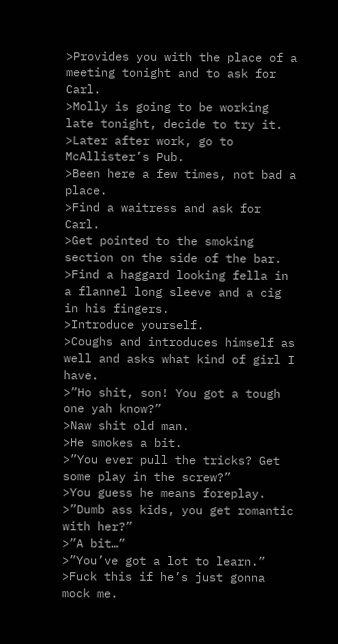>Provides you with the place of a meeting tonight and to ask for Carl.
>Molly is going to be working late tonight, decide to try it.
>Later after work, go to McAllister’s Pub.
>Been here a few times, not bad a place.
>Find a waitress and ask for Carl.
>Get pointed to the smoking section on the side of the bar.
>Find a haggard looking fella in a flannel long sleeve and a cig in his fingers.
>Introduce yourself.
>Coughs and introduces himself as well and asks what kind of girl I have.
>”Ho shit, son! You got a tough one yah know?”
>Naw shit old man.
>He smokes a bit.
>”You ever pull the tricks? Get some play in the screw?”
>You guess he means foreplay.
>”Dumb ass kids, you get romantic with her?”
>”A bit…”
>”You’ve got a lot to learn.”
>Fuck this if he’s just gonna mock me.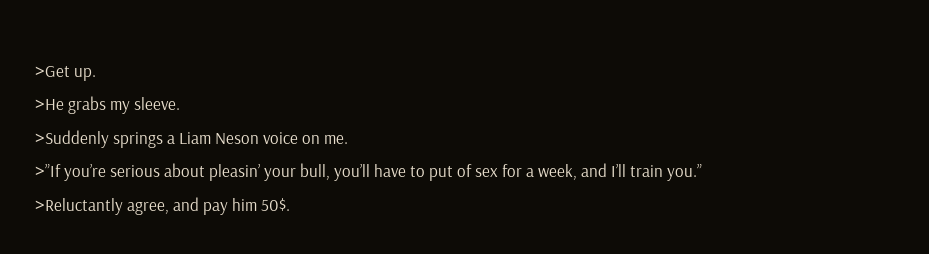>Get up.
>He grabs my sleeve.
>Suddenly springs a Liam Neson voice on me.
>”If you’re serious about pleasin’ your bull, you’ll have to put of sex for a week, and I’ll train you.”
>Reluctantly agree, and pay him 50$.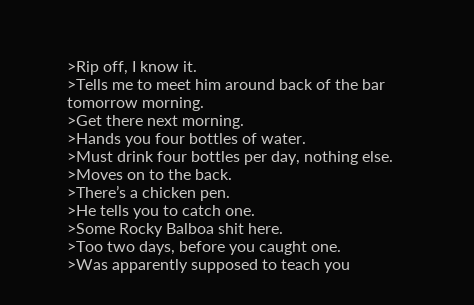>Rip off, I know it.
>Tells me to meet him around back of the bar tomorrow morning.
>Get there next morning.
>Hands you four bottles of water.
>Must drink four bottles per day, nothing else.
>Moves on to the back.
>There’s a chicken pen.
>He tells you to catch one.
>Some Rocky Balboa shit here.
>Too two days, before you caught one.
>Was apparently supposed to teach you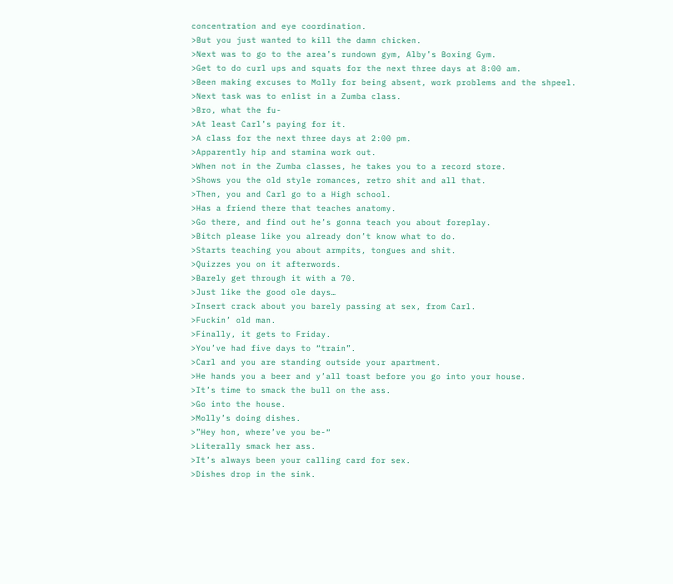concentration and eye coordination.
>But you just wanted to kill the damn chicken.
>Next was to go to the area’s rundown gym, Alby’s Boxing Gym.
>Get to do curl ups and squats for the next three days at 8:00 am.
>Been making excuses to Molly for being absent, work problems and the shpeel.
>Next task was to enlist in a Zumba class.
>Bro, what the fu-
>At least Carl’s paying for it.
>A class for the next three days at 2:00 pm.
>Apparently hip and stamina work out.
>When not in the Zumba classes, he takes you to a record store.
>Shows you the old style romances, retro shit and all that.
>Then, you and Carl go to a High school.
>Has a friend there that teaches anatomy.
>Go there, and find out he’s gonna teach you about foreplay.
>Bitch please like you already don’t know what to do.
>Starts teaching you about armpits, tongues and shit.
>Quizzes you on it afterwords.
>Barely get through it with a 70.
>Just like the good ole days…
>Insert crack about you barely passing at sex, from Carl.
>Fuckin’ old man.
>Finally, it gets to Friday.
>You’ve had five days to “train”.
>Carl and you are standing outside your apartment.
>He hands you a beer and y’all toast before you go into your house.
>It’s time to smack the bull on the ass.
>Go into the house.
>Molly’s doing dishes.
>”Hey hon, where’ve you be-“
>Literally smack her ass.
>It’s always been your calling card for sex.
>Dishes drop in the sink.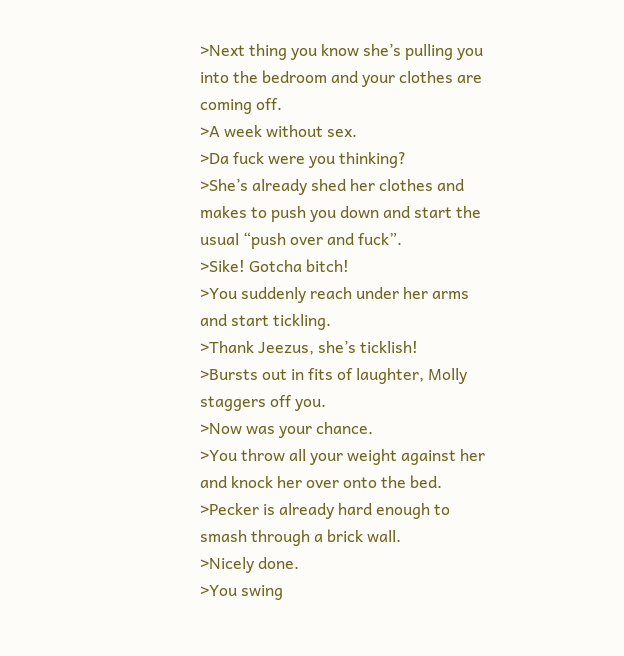>Next thing you know she’s pulling you into the bedroom and your clothes are coming off.
>A week without sex.
>Da fuck were you thinking?
>She’s already shed her clothes and makes to push you down and start the usual “push over and fuck”.
>Sike! Gotcha bitch!
>You suddenly reach under her arms and start tickling.
>Thank Jeezus, she’s ticklish!
>Bursts out in fits of laughter, Molly staggers off you.
>Now was your chance.
>You throw all your weight against her and knock her over onto the bed.
>Pecker is already hard enough to smash through a brick wall.
>Nicely done.
>You swing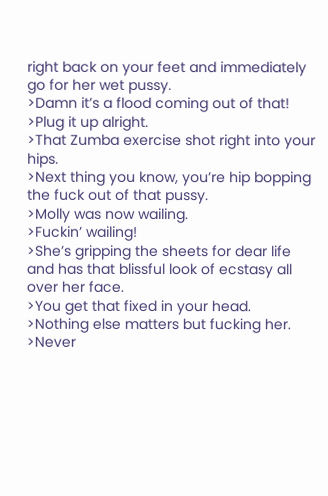right back on your feet and immediately go for her wet pussy.
>Damn it’s a flood coming out of that!
>Plug it up alright.
>That Zumba exercise shot right into your hips.
>Next thing you know, you’re hip bopping the fuck out of that pussy.
>Molly was now wailing.
>Fuckin’ wailing!
>She’s gripping the sheets for dear life and has that blissful look of ecstasy all over her face.
>You get that fixed in your head.
>Nothing else matters but fucking her.
>Never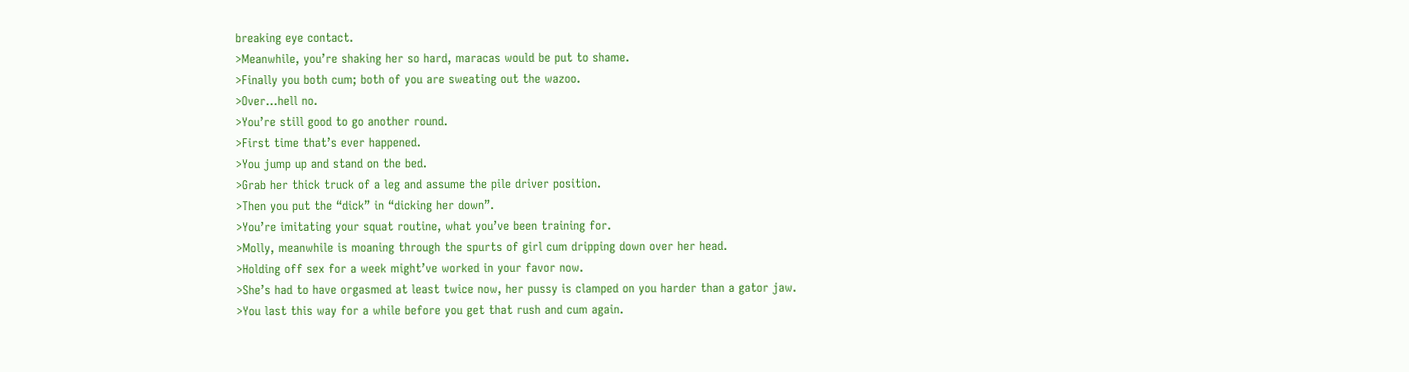breaking eye contact.
>Meanwhile, you’re shaking her so hard, maracas would be put to shame.
>Finally you both cum; both of you are sweating out the wazoo.
>Over…hell no.
>You’re still good to go another round.
>First time that’s ever happened.
>You jump up and stand on the bed.
>Grab her thick truck of a leg and assume the pile driver position.
>Then you put the “dick” in “dicking her down”.
>You’re imitating your squat routine, what you’ve been training for.
>Molly, meanwhile is moaning through the spurts of girl cum dripping down over her head.
>Holding off sex for a week might’ve worked in your favor now.
>She’s had to have orgasmed at least twice now, her pussy is clamped on you harder than a gator jaw.
>You last this way for a while before you get that rush and cum again.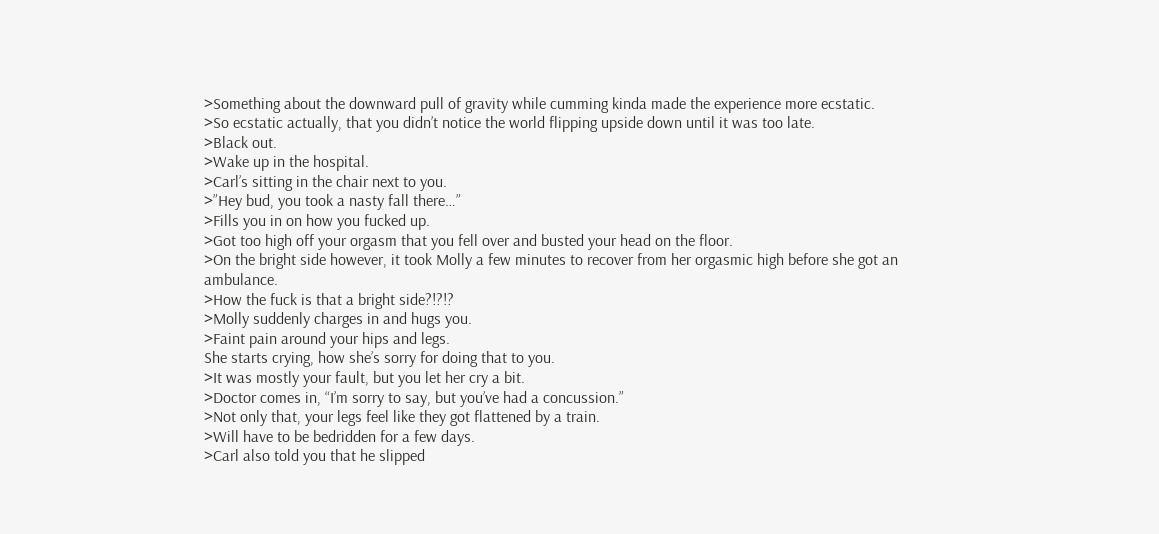>Something about the downward pull of gravity while cumming kinda made the experience more ecstatic.
>So ecstatic actually, that you didn’t notice the world flipping upside down until it was too late.
>Black out.
>Wake up in the hospital.
>Carl’s sitting in the chair next to you.
>”Hey bud, you took a nasty fall there…”
>Fills you in on how you fucked up.
>Got too high off your orgasm that you fell over and busted your head on the floor.
>On the bright side however, it took Molly a few minutes to recover from her orgasmic high before she got an ambulance.
>How the fuck is that a bright side?!?!?
>Molly suddenly charges in and hugs you.
>Faint pain around your hips and legs.
She starts crying, how she’s sorry for doing that to you.
>It was mostly your fault, but you let her cry a bit.
>Doctor comes in, “I’m sorry to say, but you’ve had a concussion.”
>Not only that, your legs feel like they got flattened by a train.
>Will have to be bedridden for a few days.
>Carl also told you that he slipped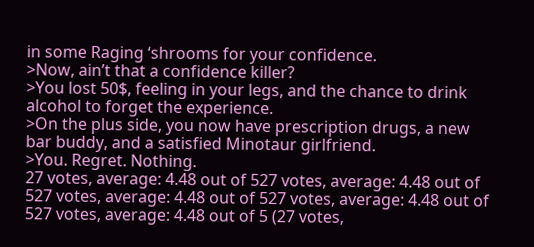in some Raging ‘shrooms for your confidence.
>Now, ain’t that a confidence killer?
>You lost 50$, feeling in your legs, and the chance to drink alcohol to forget the experience.
>On the plus side, you now have prescription drugs, a new bar buddy, and a satisfied Minotaur girlfriend.
>You. Regret. Nothing.
27 votes, average: 4.48 out of 527 votes, average: 4.48 out of 527 votes, average: 4.48 out of 527 votes, average: 4.48 out of 527 votes, average: 4.48 out of 5 (27 votes,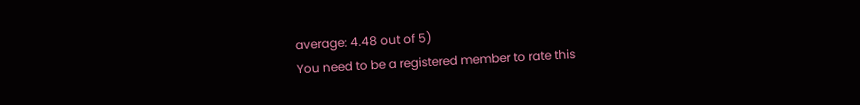average: 4.48 out of 5)
You need to be a registered member to rate this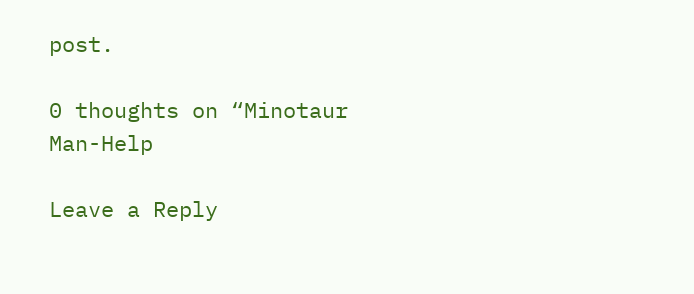post.

0 thoughts on “Minotaur Man-Help

Leave a Reply